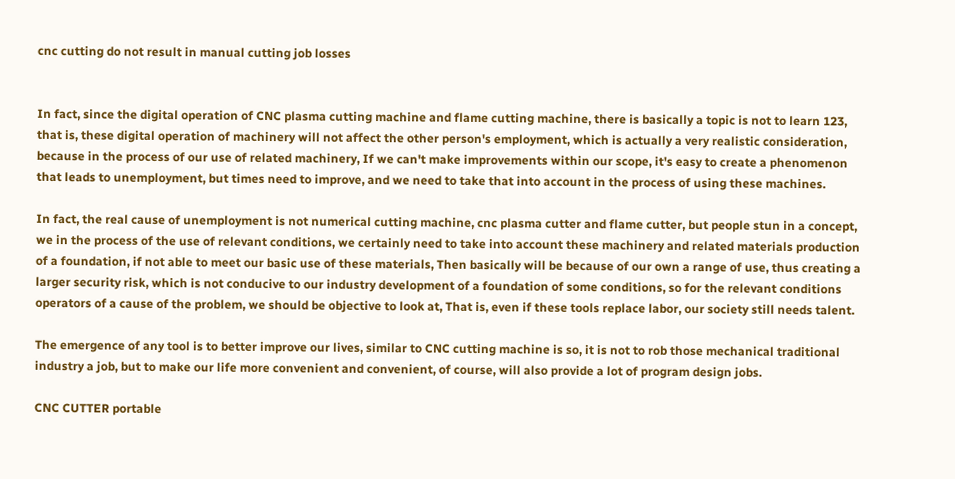cnc cutting do not result in manual cutting job losses


In fact, since the digital operation of CNC plasma cutting machine and flame cutting machine, there is basically a topic is not to learn 123, that is, these digital operation of machinery will not affect the other person's employment, which is actually a very realistic consideration, because in the process of our use of related machinery, If we can't make improvements within our scope, it's easy to create a phenomenon that leads to unemployment, but times need to improve, and we need to take that into account in the process of using these machines.

In fact, the real cause of unemployment is not numerical cutting machine, cnc plasma cutter and flame cutter, but people stun in a concept, we in the process of the use of relevant conditions, we certainly need to take into account these machinery and related materials production of a foundation, if not able to meet our basic use of these materials, Then basically will be because of our own a range of use, thus creating a larger security risk, which is not conducive to our industry development of a foundation of some conditions, so for the relevant conditions operators of a cause of the problem, we should be objective to look at, That is, even if these tools replace labor, our society still needs talent.

The emergence of any tool is to better improve our lives, similar to CNC cutting machine is so, it is not to rob those mechanical traditional industry a job, but to make our life more convenient and convenient, of course, will also provide a lot of program design jobs.

CNC CUTTER portable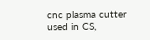cnc plasma cutter used in CS,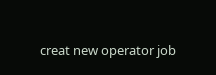creat new operator job